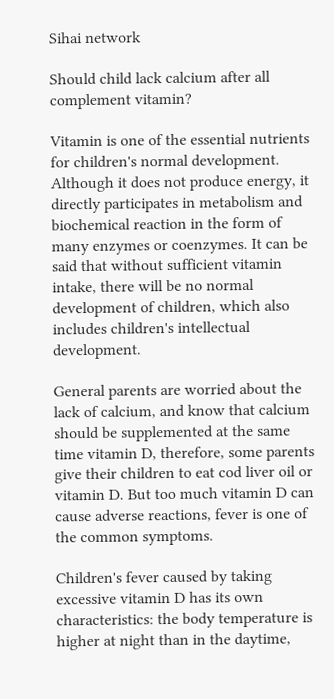Sihai network

Should child lack calcium after all complement vitamin?

Vitamin is one of the essential nutrients for children's normal development. Although it does not produce energy, it directly participates in metabolism and biochemical reaction in the form of many enzymes or coenzymes. It can be said that without sufficient vitamin intake, there will be no normal development of children, which also includes children's intellectual development.

General parents are worried about the lack of calcium, and know that calcium should be supplemented at the same time vitamin D, therefore, some parents give their children to eat cod liver oil or vitamin D. But too much vitamin D can cause adverse reactions, fever is one of the common symptoms.

Children's fever caused by taking excessive vitamin D has its own characteristics: the body temperature is higher at night than in the daytime,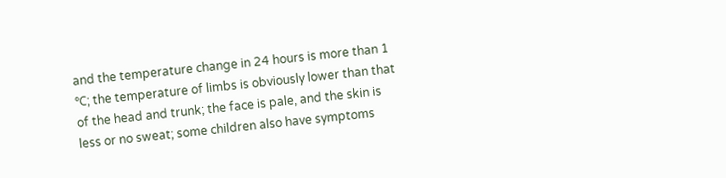and the temperature change in 24 hours is more than 1 ℃; the temperature of limbs is obviously lower than that of the head and trunk; the face is pale, and the skin is less or no sweat; some children also have symptoms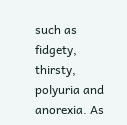such as fidgety, thirsty, polyuria and anorexia. As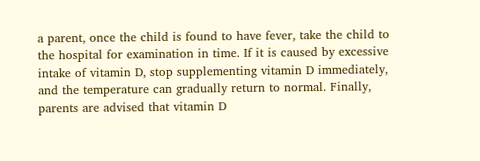a parent, once the child is found to have fever, take the child to the hospital for examination in time. If it is caused by excessive intake of vitamin D, stop supplementing vitamin D immediately, and the temperature can gradually return to normal. Finally, parents are advised that vitamin D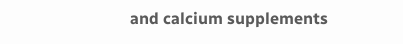and calcium supplements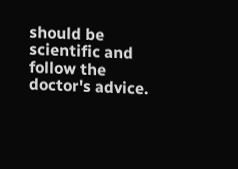should be scientific and follow the doctor's advice.